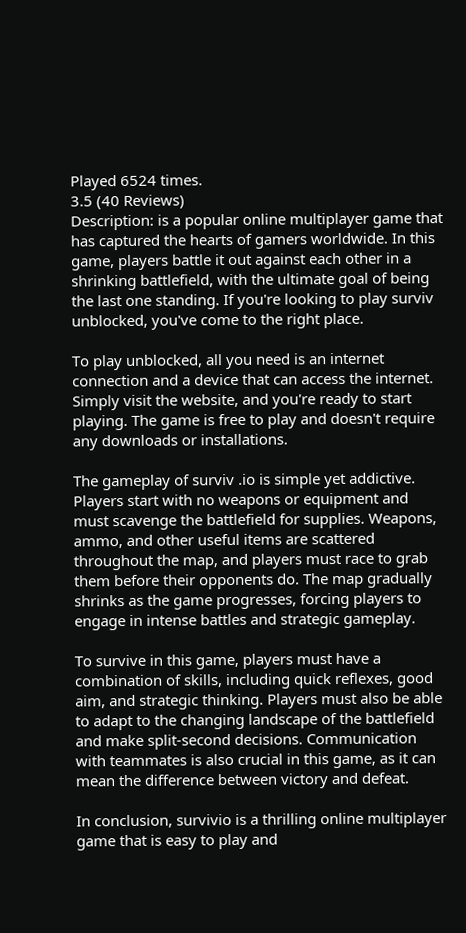Played 6524 times.
3.5 (40 Reviews)
Description: is a popular online multiplayer game that has captured the hearts of gamers worldwide. In this game, players battle it out against each other in a shrinking battlefield, with the ultimate goal of being the last one standing. If you're looking to play surviv unblocked, you've come to the right place.

To play unblocked, all you need is an internet connection and a device that can access the internet. Simply visit the website, and you're ready to start playing. The game is free to play and doesn't require any downloads or installations.

The gameplay of surviv .io is simple yet addictive. Players start with no weapons or equipment and must scavenge the battlefield for supplies. Weapons, ammo, and other useful items are scattered throughout the map, and players must race to grab them before their opponents do. The map gradually shrinks as the game progresses, forcing players to engage in intense battles and strategic gameplay.

To survive in this game, players must have a combination of skills, including quick reflexes, good aim, and strategic thinking. Players must also be able to adapt to the changing landscape of the battlefield and make split-second decisions. Communication with teammates is also crucial in this game, as it can mean the difference between victory and defeat.

In conclusion, survivio is a thrilling online multiplayer game that is easy to play and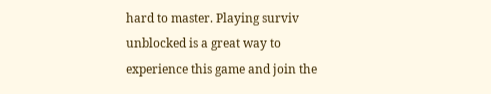hard to master. Playing surviv unblocked is a great way to experience this game and join the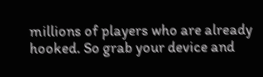millions of players who are already hooked. So grab your device and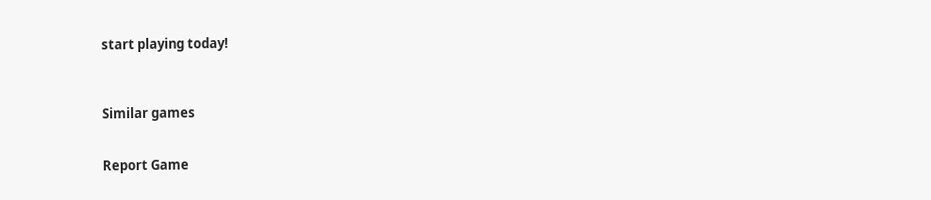start playing today!



Similar games


Report Game